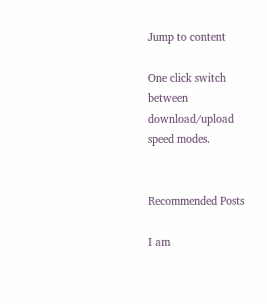Jump to content

One click switch between download/upload speed modes.


Recommended Posts

I am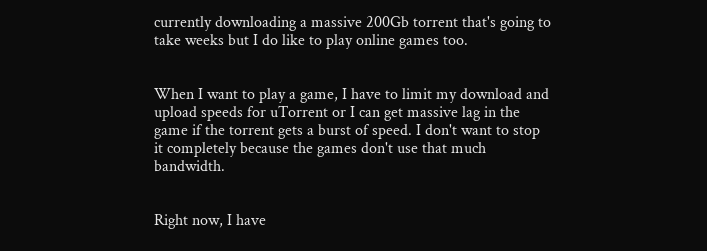currently downloading a massive 200Gb torrent that's going to take weeks but I do like to play online games too.


When I want to play a game, I have to limit my download and upload speeds for uTorrent or I can get massive lag in the game if the torrent gets a burst of speed. I don't want to stop it completely because the games don't use that much bandwidth.


Right now, I have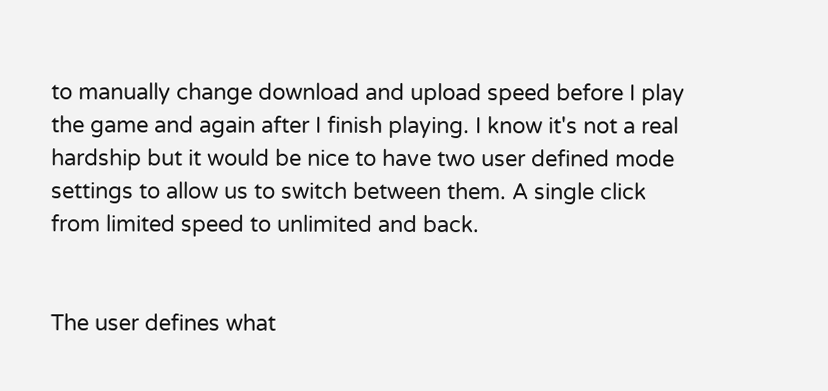to manually change download and upload speed before I play the game and again after I finish playing. I know it's not a real hardship but it would be nice to have two user defined mode settings to allow us to switch between them. A single click from limited speed to unlimited and back.


The user defines what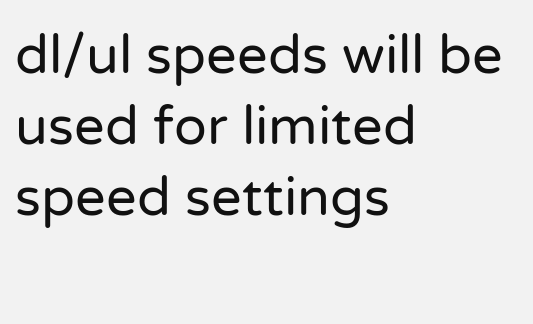dl/ul speeds will be used for limited speed settings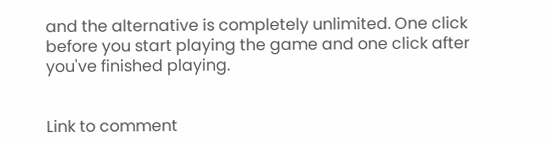and the alternative is completely unlimited. One click before you start playing the game and one click after you've finished playing.


Link to comment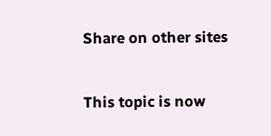Share on other sites


This topic is now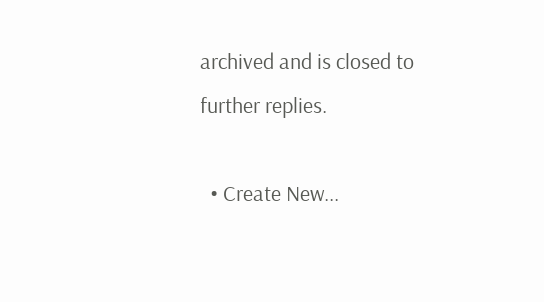archived and is closed to further replies.

  • Create New...